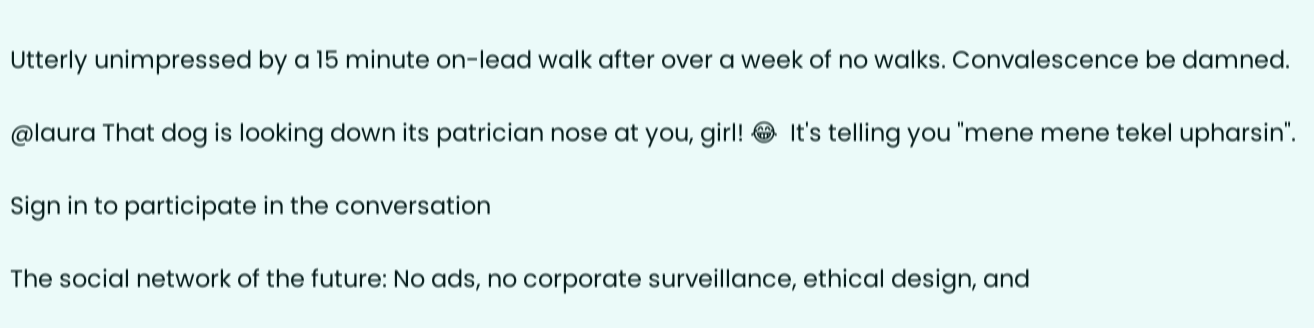Utterly unimpressed by a 15 minute on-lead walk after over a week of no walks. Convalescence be damned.

@laura That dog is looking down its patrician nose at you, girl! 😂  It's telling you "mene mene tekel upharsin".

Sign in to participate in the conversation

The social network of the future: No ads, no corporate surveillance, ethical design, and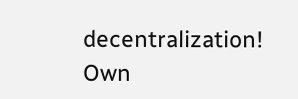decentralization! Own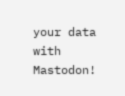your data with Mastodon!